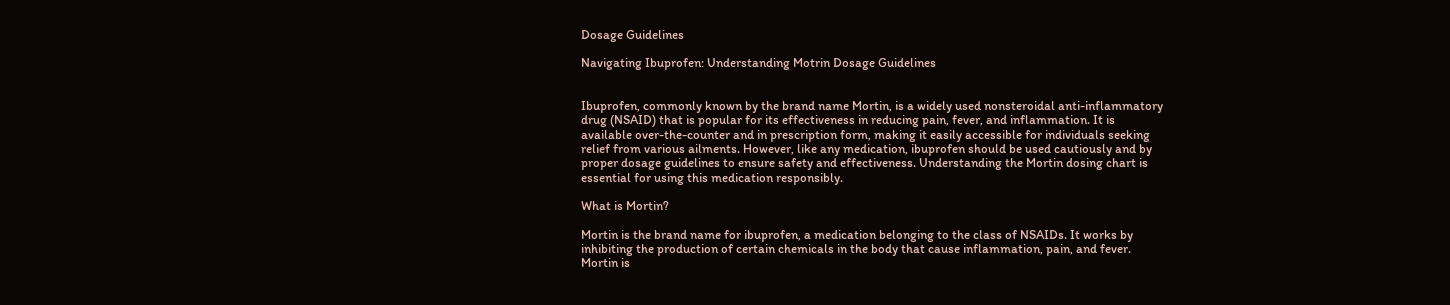Dosage Guidelines

Navigating Ibuprofen: Understanding Motrin Dosage Guidelines


Ibuprofen, commonly known by the brand name Mortin, is a widely used nonsteroidal anti-inflammatory drug (NSAID) that is popular for its effectiveness in reducing pain, fever, and inflammation. It is available over-the-counter and in prescription form, making it easily accessible for individuals seeking relief from various ailments. However, like any medication, ibuprofen should be used cautiously and by proper dosage guidelines to ensure safety and effectiveness. Understanding the Mortin dosing chart is essential for using this medication responsibly.

What is Mortin?

Mortin is the brand name for ibuprofen, a medication belonging to the class of NSAIDs. It works by inhibiting the production of certain chemicals in the body that cause inflammation, pain, and fever. Mortin is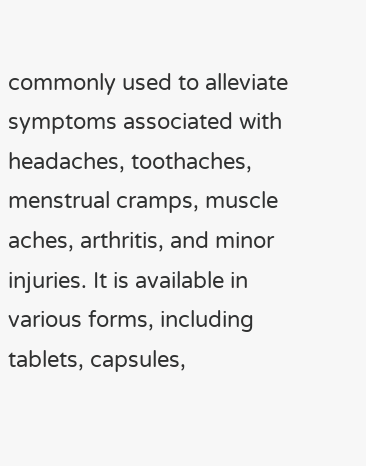commonly used to alleviate symptoms associated with headaches, toothaches, menstrual cramps, muscle aches, arthritis, and minor injuries. It is available in various forms, including tablets, capsules,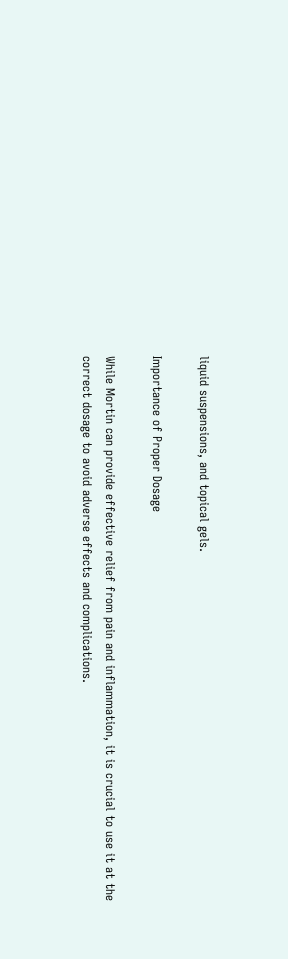liquid suspensions, and topical gels.

Importance of Proper Dosage

While Mortin can provide effective relief from pain and inflammation, it is crucial to use it at the correct dosage to avoid adverse effects and complications.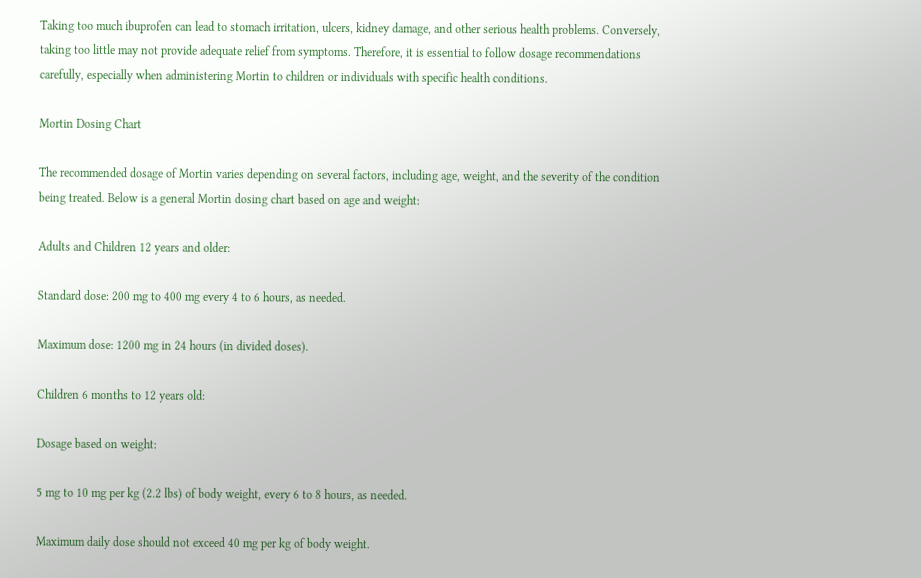Taking too much ibuprofen can lead to stomach irritation, ulcers, kidney damage, and other serious health problems. Conversely, taking too little may not provide adequate relief from symptoms. Therefore, it is essential to follow dosage recommendations carefully, especially when administering Mortin to children or individuals with specific health conditions.

Mortin Dosing Chart

The recommended dosage of Mortin varies depending on several factors, including age, weight, and the severity of the condition being treated. Below is a general Mortin dosing chart based on age and weight:

Adults and Children 12 years and older:

Standard dose: 200 mg to 400 mg every 4 to 6 hours, as needed.

Maximum dose: 1200 mg in 24 hours (in divided doses).

Children 6 months to 12 years old:

Dosage based on weight:

5 mg to 10 mg per kg (2.2 lbs) of body weight, every 6 to 8 hours, as needed.

Maximum daily dose should not exceed 40 mg per kg of body weight.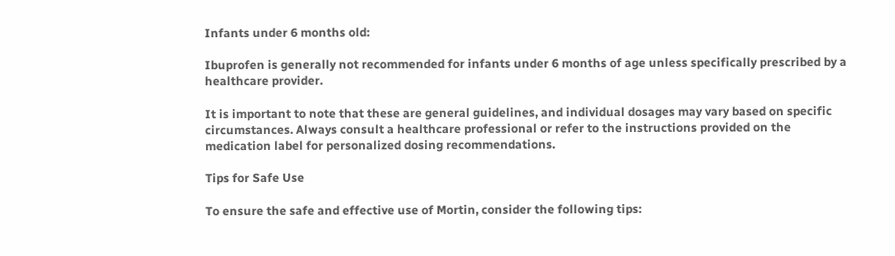Infants under 6 months old:

Ibuprofen is generally not recommended for infants under 6 months of age unless specifically prescribed by a healthcare provider.

It is important to note that these are general guidelines, and individual dosages may vary based on specific circumstances. Always consult a healthcare professional or refer to the instructions provided on the medication label for personalized dosing recommendations.

Tips for Safe Use

To ensure the safe and effective use of Mortin, consider the following tips: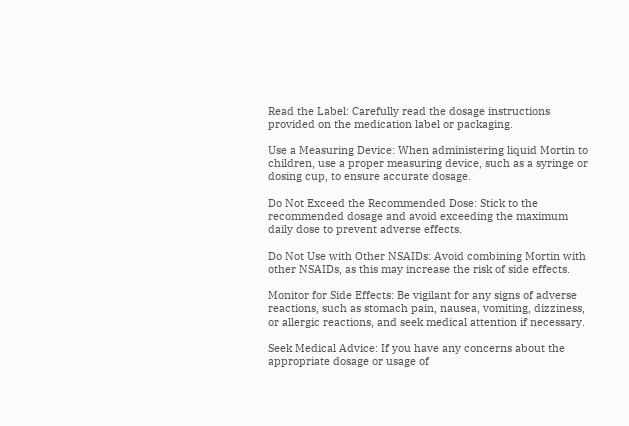Read the Label: Carefully read the dosage instructions provided on the medication label or packaging.

Use a Measuring Device: When administering liquid Mortin to children, use a proper measuring device, such as a syringe or dosing cup, to ensure accurate dosage.

Do Not Exceed the Recommended Dose: Stick to the recommended dosage and avoid exceeding the maximum daily dose to prevent adverse effects.

Do Not Use with Other NSAIDs: Avoid combining Mortin with other NSAIDs, as this may increase the risk of side effects.

Monitor for Side Effects: Be vigilant for any signs of adverse reactions, such as stomach pain, nausea, vomiting, dizziness, or allergic reactions, and seek medical attention if necessary.

Seek Medical Advice: If you have any concerns about the appropriate dosage or usage of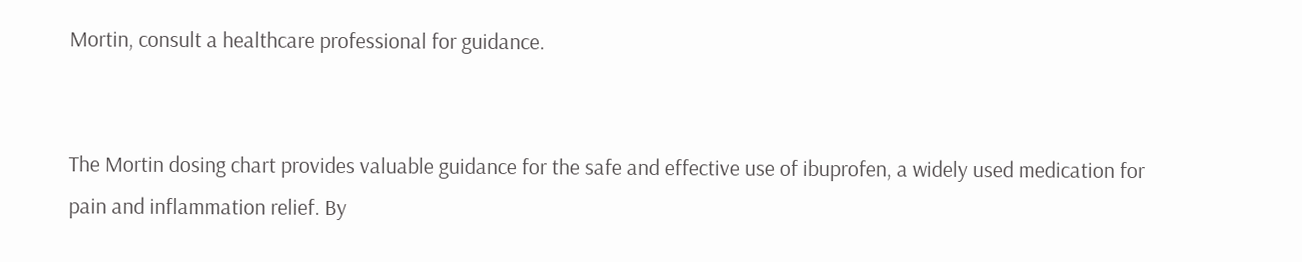Mortin, consult a healthcare professional for guidance.


The Mortin dosing chart provides valuable guidance for the safe and effective use of ibuprofen, a widely used medication for pain and inflammation relief. By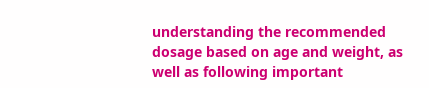understanding the recommended dosage based on age and weight, as well as following important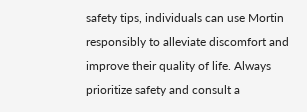safety tips, individuals can use Mortin responsibly to alleviate discomfort and improve their quality of life. Always prioritize safety and consult a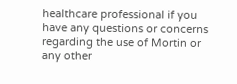healthcare professional if you have any questions or concerns regarding the use of Mortin or any other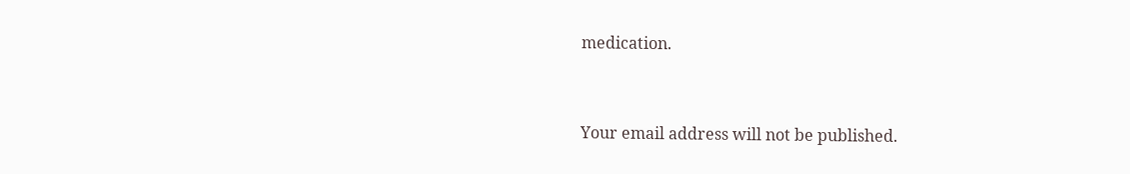medication.


Your email address will not be published.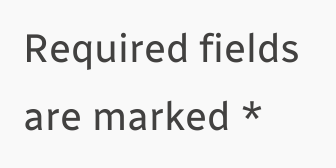Required fields are marked *